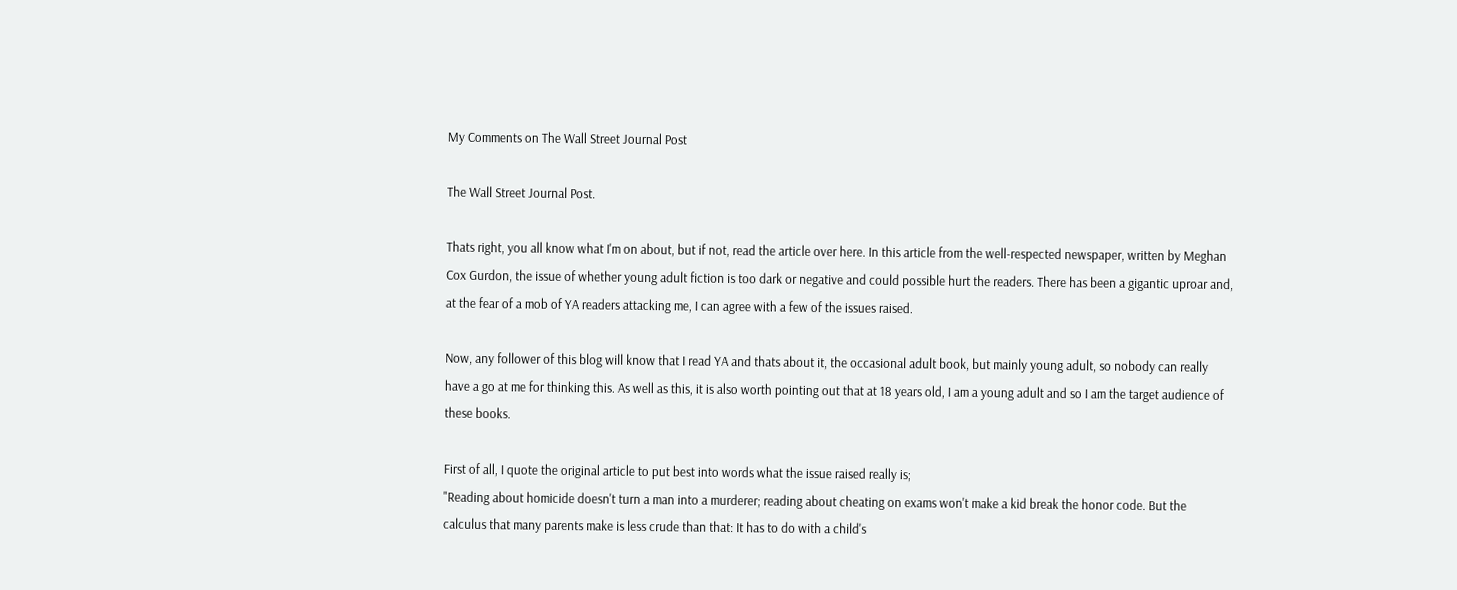My Comments on The Wall Street Journal Post

The Wall Street Journal Post.

Thats right, you all know what I'm on about, but if not, read the article over here. In this article from the well-respected newspaper, written by Meghan Cox Gurdon, the issue of whether young adult fiction is too dark or negative and could possible hurt the readers. There has been a gigantic uproar and, at the fear of a mob of YA readers attacking me, I can agree with a few of the issues raised.

Now, any follower of this blog will know that I read YA and thats about it, the occasional adult book, but mainly young adult, so nobody can really have a go at me for thinking this. As well as this, it is also worth pointing out that at 18 years old, I am a young adult and so I am the target audience of these books.

First of all, I quote the original article to put best into words what the issue raised really is;
"Reading about homicide doesn't turn a man into a murderer; reading about cheating on exams won't make a kid break the honor code. But the calculus that many parents make is less crude than that: It has to do with a child's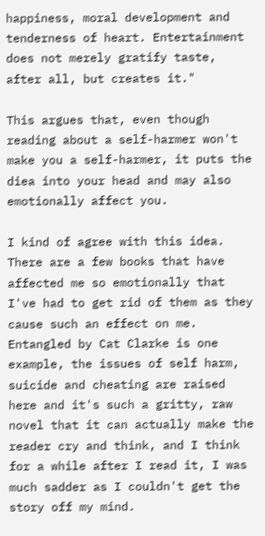happiness, moral development and tenderness of heart. Entertainment does not merely gratify taste, after all, but creates it."

This argues that, even though reading about a self-harmer won't make you a self-harmer, it puts the diea into your head and may also emotionally affect you.

I kind of agree with this idea. There are a few books that have affected me so emotionally that I've had to get rid of them as they cause such an effect on me. Entangled by Cat Clarke is one example, the issues of self harm, suicide and cheating are raised here and it's such a gritty, raw novel that it can actually make the reader cry and think, and I think for a while after I read it, I was much sadder as I couldn't get the story off my mind.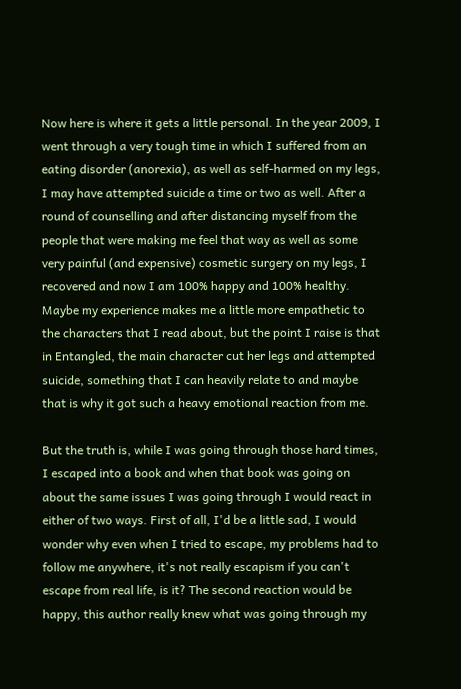Now here is where it gets a little personal. In the year 2009, I went through a very tough time in which I suffered from an eating disorder (anorexia), as well as self-harmed on my legs, I may have attempted suicide a time or two as well. After a round of counselling and after distancing myself from the people that were making me feel that way as well as some very painful (and expensive) cosmetic surgery on my legs, I recovered and now I am 100% happy and 100% healthy. Maybe my experience makes me a little more empathetic to the characters that I read about, but the point I raise is that in Entangled, the main character cut her legs and attempted suicide, something that I can heavily relate to and maybe that is why it got such a heavy emotional reaction from me.

But the truth is, while I was going through those hard times, I escaped into a book and when that book was going on about the same issues I was going through I would react in either of two ways. First of all, I'd be a little sad, I would wonder why even when I tried to escape, my problems had to follow me anywhere, it's not really escapism if you can't escape from real life, is it? The second reaction would be happy, this author really knew what was going through my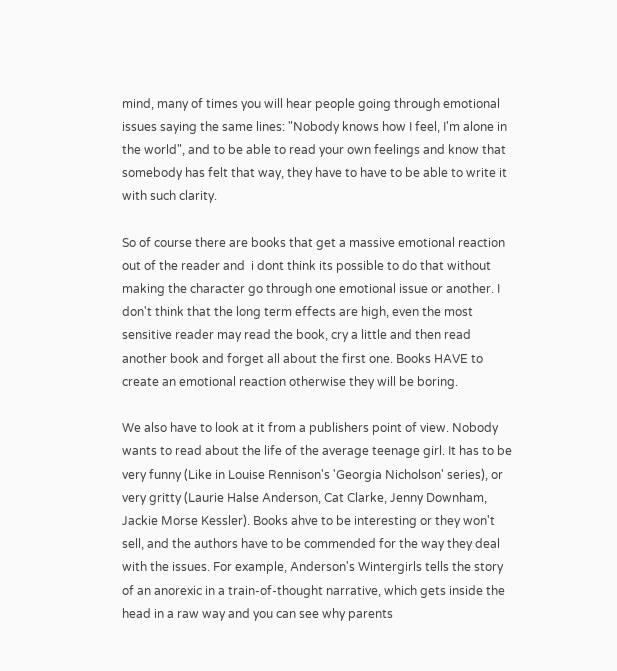mind, many of times you will hear people going through emotional issues saying the same lines: "Nobody knows how I feel, I'm alone in the world", and to be able to read your own feelings and know that somebody has felt that way, they have to have to be able to write it with such clarity.

So of course there are books that get a massive emotional reaction out of the reader and  i dont think its possible to do that without making the character go through one emotional issue or another. I don't think that the long term effects are high, even the most sensitive reader may read the book, cry a little and then read another book and forget all about the first one. Books HAVE to create an emotional reaction otherwise they will be boring.

We also have to look at it from a publishers point of view. Nobody wants to read about the life of the average teenage girl. It has to be very funny (Like in Louise Rennison's 'Georgia Nicholson' series), or very gritty (Laurie Halse Anderson, Cat Clarke, Jenny Downham, Jackie Morse Kessler). Books ahve to be interesting or they won't sell, and the authors have to be commended for the way they deal with the issues. For example, Anderson's Wintergirls tells the story of an anorexic in a train-of-thought narrative, which gets inside the head in a raw way and you can see why parents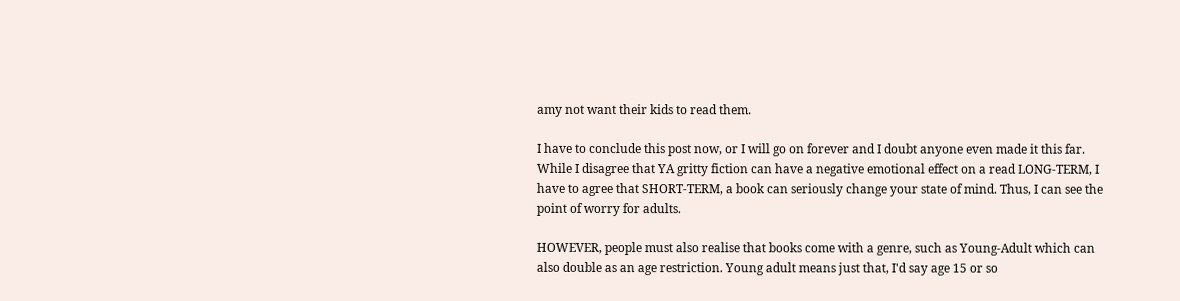amy not want their kids to read them.

I have to conclude this post now, or I will go on forever and I doubt anyone even made it this far. While I disagree that YA gritty fiction can have a negative emotional effect on a read LONG-TERM, I have to agree that SHORT-TERM, a book can seriously change your state of mind. Thus, I can see the point of worry for adults.

HOWEVER, people must also realise that books come with a genre, such as Young-Adult which can also double as an age restriction. Young adult means just that, I'd say age 15 or so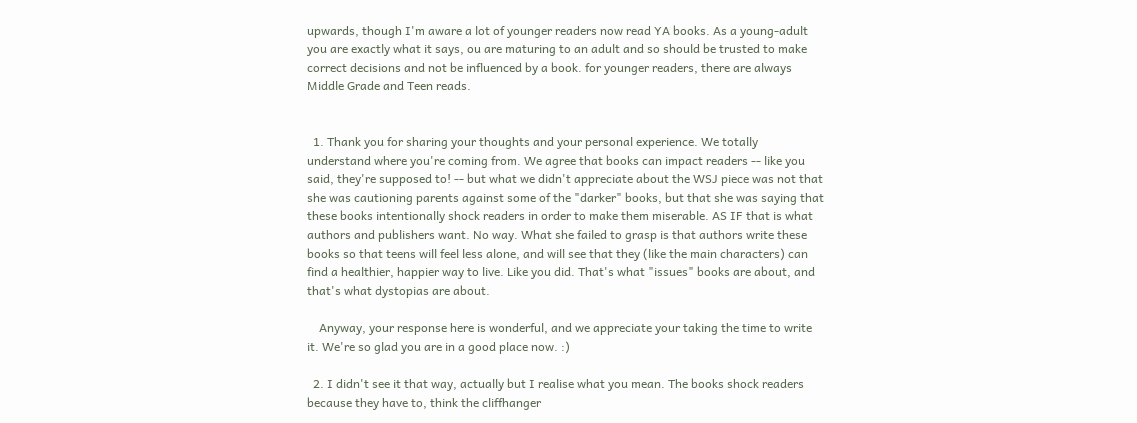upwards, though I'm aware a lot of younger readers now read YA books. As a young-adult you are exactly what it says, ou are maturing to an adult and so should be trusted to make correct decisions and not be influenced by a book. for younger readers, there are always Middle Grade and Teen reads.


  1. Thank you for sharing your thoughts and your personal experience. We totally understand where you're coming from. We agree that books can impact readers -- like you said, they're supposed to! -- but what we didn't appreciate about the WSJ piece was not that she was cautioning parents against some of the "darker" books, but that she was saying that these books intentionally shock readers in order to make them miserable. AS IF that is what authors and publishers want. No way. What she failed to grasp is that authors write these books so that teens will feel less alone, and will see that they (like the main characters) can find a healthier, happier way to live. Like you did. That's what "issues" books are about, and that's what dystopias are about.

    Anyway, your response here is wonderful, and we appreciate your taking the time to write it. We're so glad you are in a good place now. :)

  2. I didn't see it that way, actually but I realise what you mean. The books shock readers because they have to, think the cliffhanger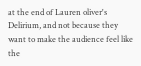at the end of Lauren oliver's Delirium, and not because they want to make the audience feel like the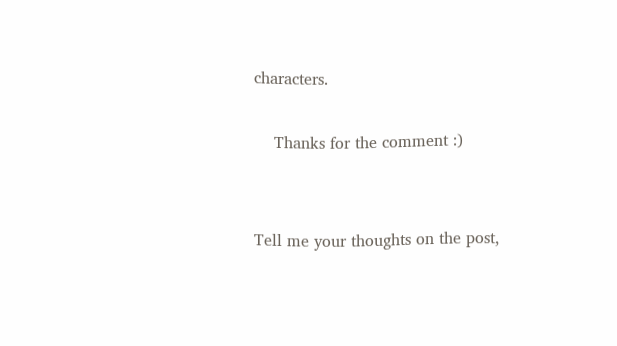characters.

    Thanks for the comment :)


Tell me your thoughts on the post,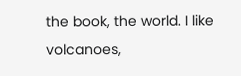the book, the world. I like volcanoes,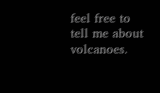feel free to tell me about volcanoes.